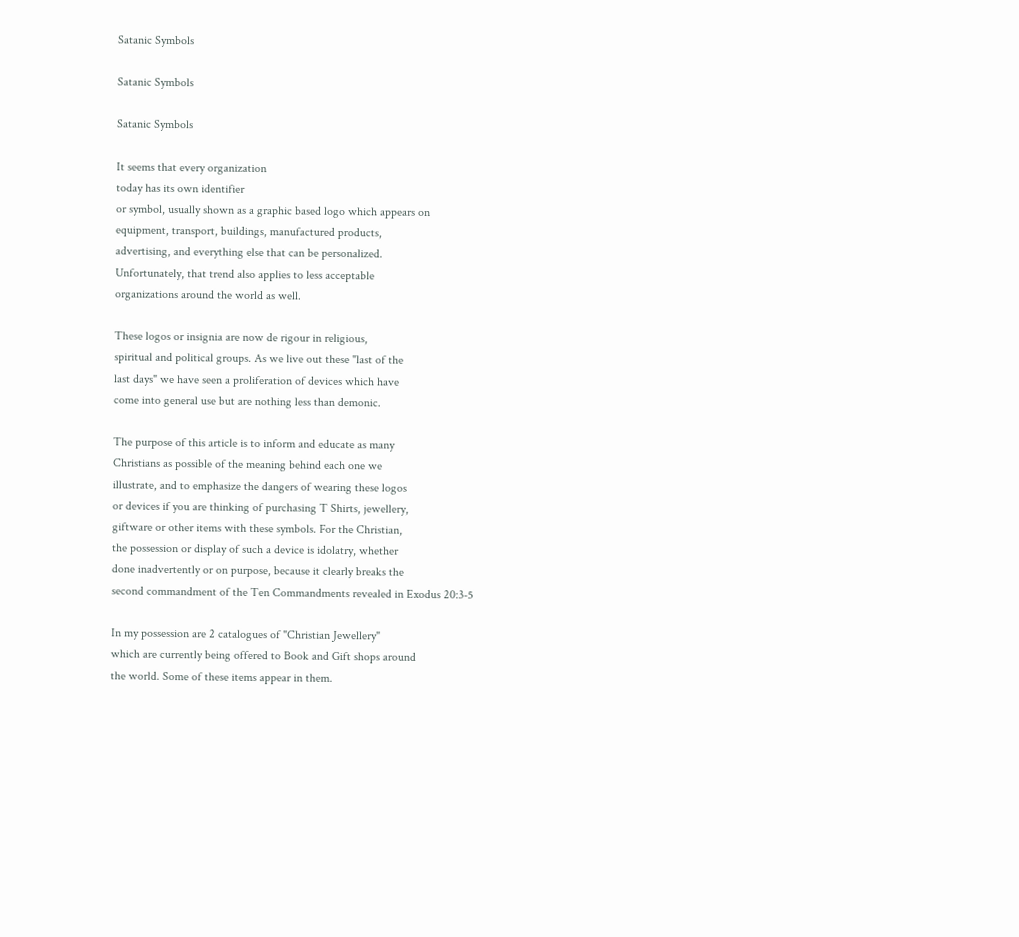Satanic Symbols

Satanic Symbols

Satanic Symbols

It seems that every organization
today has its own identifier
or symbol, usually shown as a graphic based logo which appears on
equipment, transport, buildings, manufactured products,
advertising, and everything else that can be personalized.
Unfortunately, that trend also applies to less acceptable
organizations around the world as well.

These logos or insignia are now de rigour in religious,
spiritual and political groups. As we live out these "last of the
last days" we have seen a proliferation of devices which have
come into general use but are nothing less than demonic.

The purpose of this article is to inform and educate as many
Christians as possible of the meaning behind each one we
illustrate, and to emphasize the dangers of wearing these logos
or devices if you are thinking of purchasing T Shirts, jewellery,
giftware or other items with these symbols. For the Christian,
the possession or display of such a device is idolatry, whether
done inadvertently or on purpose, because it clearly breaks the
second commandment of the Ten Commandments revealed in Exodus 20:3-5

In my possession are 2 catalogues of "Christian Jewellery"
which are currently being offered to Book and Gift shops around
the world. Some of these items appear in them.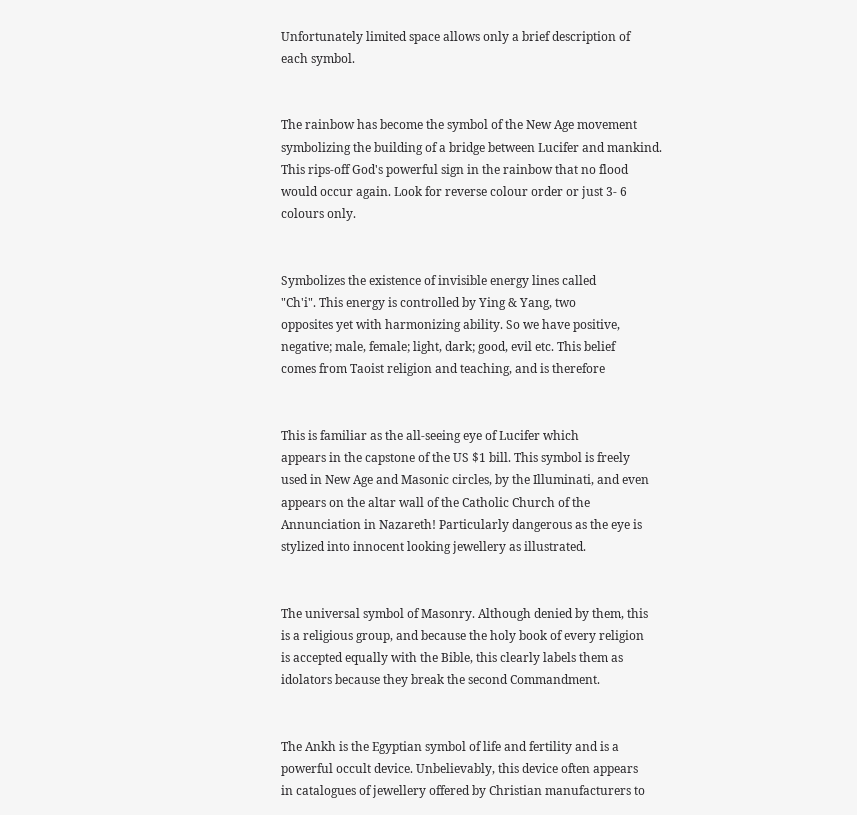Unfortunately limited space allows only a brief description of
each symbol.


The rainbow has become the symbol of the New Age movement
symbolizing the building of a bridge between Lucifer and mankind.
This rips-off God's powerful sign in the rainbow that no flood
would occur again. Look for reverse colour order or just 3- 6
colours only.


Symbolizes the existence of invisible energy lines called
"Ch'i". This energy is controlled by Ying & Yang, two
opposites yet with harmonizing ability. So we have positive,
negative; male, female; light, dark; good, evil etc. This belief
comes from Taoist religion and teaching, and is therefore


This is familiar as the all-seeing eye of Lucifer which
appears in the capstone of the US $1 bill. This symbol is freely
used in New Age and Masonic circles, by the Illuminati, and even
appears on the altar wall of the Catholic Church of the
Annunciation in Nazareth! Particularly dangerous as the eye is
stylized into innocent looking jewellery as illustrated.


The universal symbol of Masonry. Although denied by them, this
is a religious group, and because the holy book of every religion
is accepted equally with the Bible, this clearly labels them as
idolators because they break the second Commandment.


The Ankh is the Egyptian symbol of life and fertility and is a
powerful occult device. Unbelievably, this device often appears
in catalogues of jewellery offered by Christian manufacturers to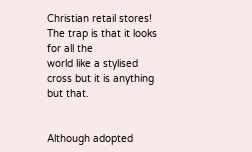Christian retail stores! The trap is that it looks for all the
world like a stylised cross but it is anything but that.


Although adopted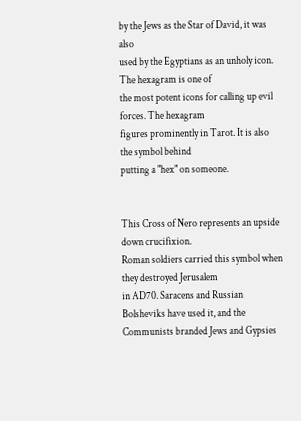by the Jews as the Star of David, it was also
used by the Egyptians as an unholy icon. The hexagram is one of
the most potent icons for calling up evil forces. The hexagram
figures prominently in Tarot. It is also the symbol behind
putting a "hex" on someone.


This Cross of Nero represents an upside down crucifixion.
Roman soldiers carried this symbol when they destroyed Jerusalem
in AD70. Saracens and Russian Bolsheviks have used it, and the
Communists branded Jews and Gypsies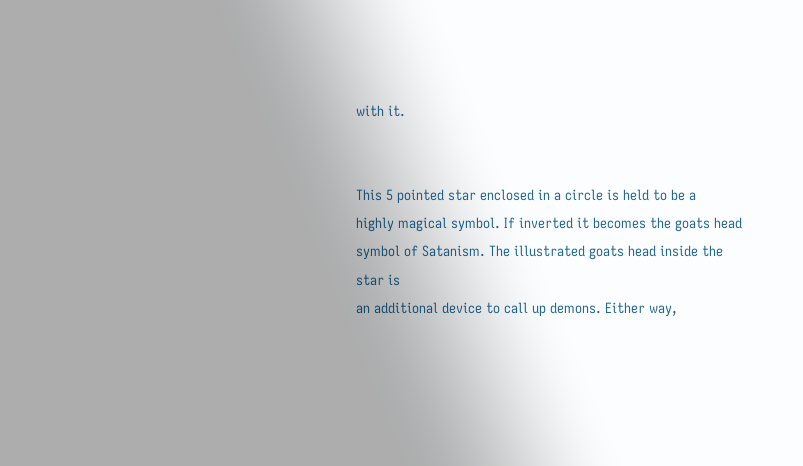with it.


This 5 pointed star enclosed in a circle is held to be a
highly magical symbol. If inverted it becomes the goats head
symbol of Satanism. The illustrated goats head inside the star is
an additional device to call up demons. Either way,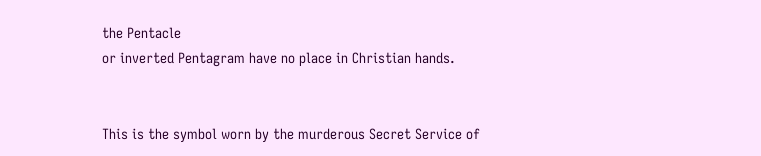the Pentacle
or inverted Pentagram have no place in Christian hands.


This is the symbol worn by the murderous Secret Service of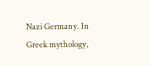Nazi Germany. In Greek mythology,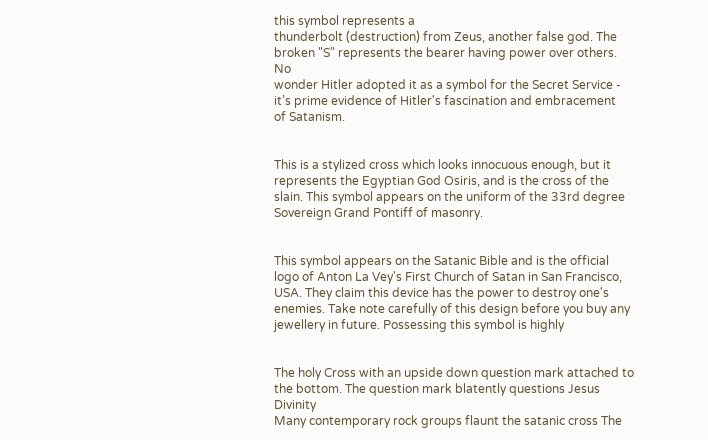this symbol represents a
thunderbolt (destruction) from Zeus, another false god. The
broken "S" represents the bearer having power over others. No
wonder Hitler adopted it as a symbol for the Secret Service -
it’s prime evidence of Hitler's fascination and embracement
of Satanism.


This is a stylized cross which looks innocuous enough, but it
represents the Egyptian God Osiris, and is the cross of the
slain. This symbol appears on the uniform of the 33rd degree
Sovereign Grand Pontiff of masonry.


This symbol appears on the Satanic Bible and is the official
logo of Anton La Vey's First Church of Satan in San Francisco,
USA. They claim this device has the power to destroy one's
enemies. Take note carefully of this design before you buy any
jewellery in future. Possessing this symbol is highly


The holy Cross with an upside down question mark attached to
the bottom. The question mark blatently questions Jesus Divinity
Many contemporary rock groups flaunt the satanic cross The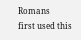Romans
first used this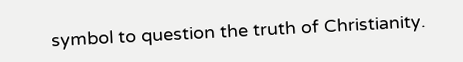symbol to question the truth of Christianity.